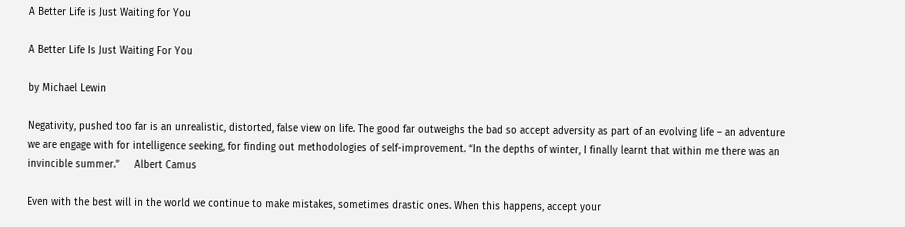A Better Life is Just Waiting for You

A Better Life Is Just Waiting For You

by Michael Lewin

Negativity, pushed too far is an unrealistic, distorted, false view on life. The good far outweighs the bad so accept adversity as part of an evolving life – an adventure we are engage with for intelligence seeking, for finding out methodologies of self-improvement. “In the depths of winter, I finally learnt that within me there was an invincible summer.”     Albert Camus

Even with the best will in the world we continue to make mistakes, sometimes drastic ones. When this happens, accept your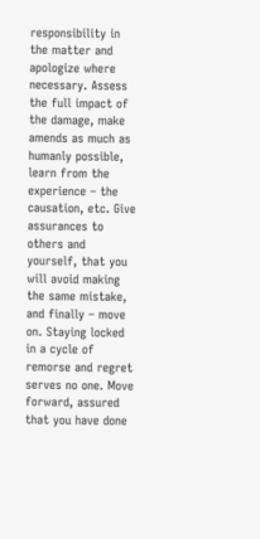responsibility in the matter and apologize where necessary. Assess the full impact of the damage, make amends as much as humanly possible, learn from the experience – the causation, etc. Give assurances to others and yourself, that you will avoid making the same mistake, and finally – move on. Staying locked in a cycle of remorse and regret serves no one. Move forward, assured that you have done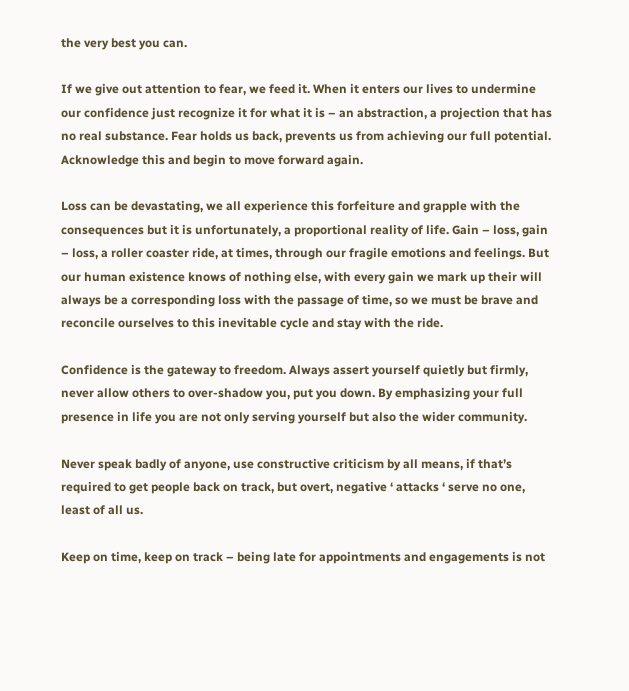the very best you can.

If we give out attention to fear, we feed it. When it enters our lives to undermine our confidence just recognize it for what it is – an abstraction, a projection that has no real substance. Fear holds us back, prevents us from achieving our full potential. Acknowledge this and begin to move forward again.

Loss can be devastating, we all experience this forfeiture and grapple with the consequences but it is unfortunately, a proportional reality of life. Gain – loss, gain – loss, a roller coaster ride, at times, through our fragile emotions and feelings. But our human existence knows of nothing else, with every gain we mark up their will always be a corresponding loss with the passage of time, so we must be brave and reconcile ourselves to this inevitable cycle and stay with the ride.

Confidence is the gateway to freedom. Always assert yourself quietly but firmly, never allow others to over-shadow you, put you down. By emphasizing your full presence in life you are not only serving yourself but also the wider community.

Never speak badly of anyone, use constructive criticism by all means, if that’s required to get people back on track, but overt, negative ‘ attacks ‘ serve no one, least of all us.

Keep on time, keep on track – being late for appointments and engagements is not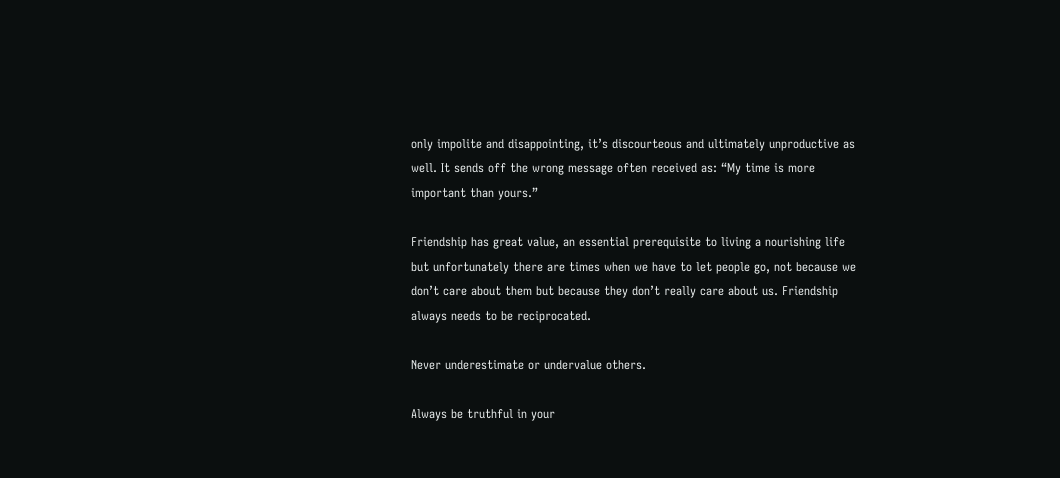only impolite and disappointing, it’s discourteous and ultimately unproductive as well. It sends off the wrong message often received as: “My time is more important than yours.”

Friendship has great value, an essential prerequisite to living a nourishing life but unfortunately there are times when we have to let people go, not because we don’t care about them but because they don’t really care about us. Friendship always needs to be reciprocated.

Never underestimate or undervalue others.

Always be truthful in your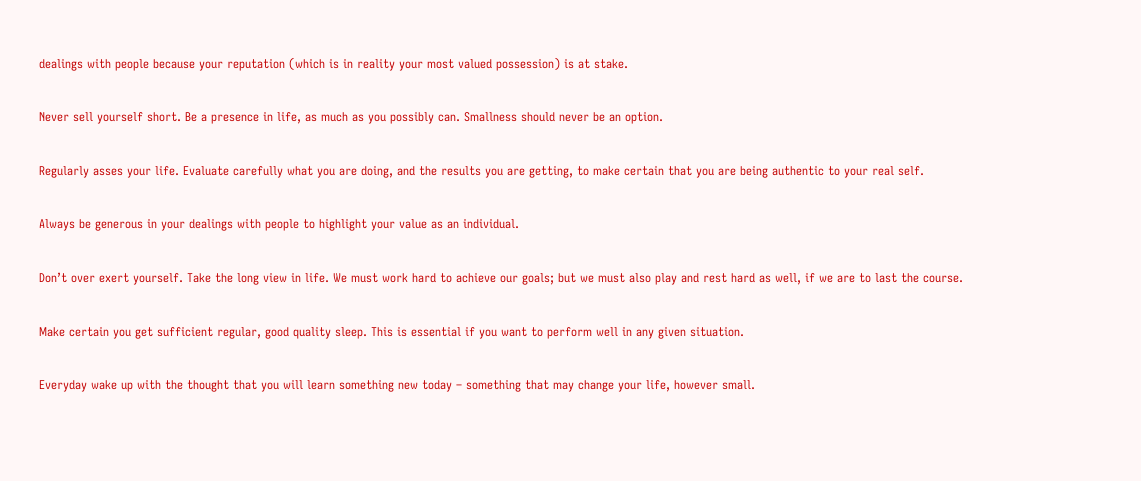dealings with people because your reputation (which is in reality your most valued possession) is at stake.

Never sell yourself short. Be a presence in life, as much as you possibly can. Smallness should never be an option.

Regularly asses your life. Evaluate carefully what you are doing, and the results you are getting, to make certain that you are being authentic to your real self.

Always be generous in your dealings with people to highlight your value as an individual.

Don’t over exert yourself. Take the long view in life. We must work hard to achieve our goals; but we must also play and rest hard as well, if we are to last the course.

Make certain you get sufficient regular, good quality sleep. This is essential if you want to perform well in any given situation.

Everyday wake up with the thought that you will learn something new today – something that may change your life, however small.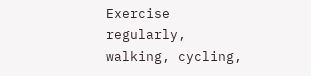Exercise regularly, walking, cycling,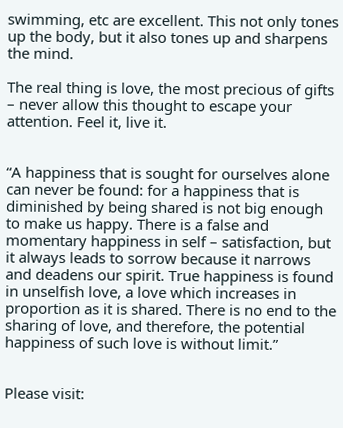swimming, etc are excellent. This not only tones up the body, but it also tones up and sharpens the mind.

The real thing is love, the most precious of gifts – never allow this thought to escape your attention. Feel it, live it.


“A happiness that is sought for ourselves alone can never be found: for a happiness that is diminished by being shared is not big enough to make us happy. There is a false and momentary happiness in self – satisfaction, but it always leads to sorrow because it narrows and deadens our spirit. True happiness is found in unselfish love, a love which increases in proportion as it is shared. There is no end to the sharing of love, and therefore, the potential happiness of such love is without limit.”


Please visit: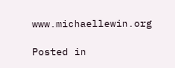www.michaellewin.org

Posted in